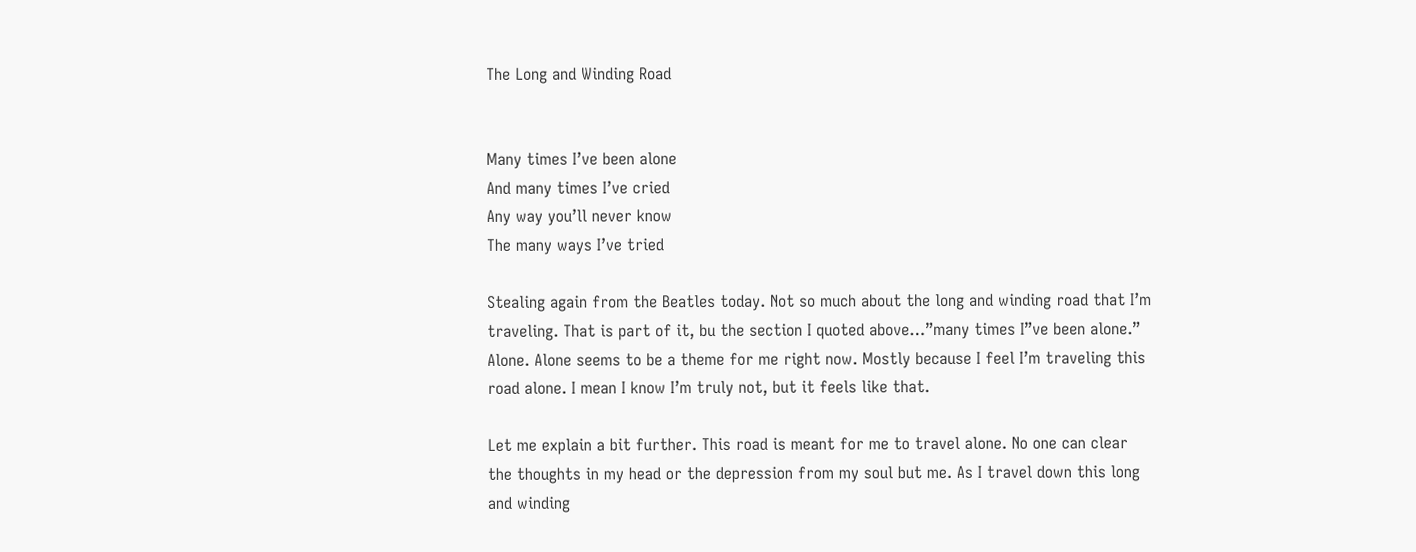The Long and Winding Road


Many times I’ve been alone
And many times I’ve cried
Any way you’ll never know
The many ways I’ve tried

Stealing again from the Beatles today. Not so much about the long and winding road that I’m traveling. That is part of it, bu the section I quoted above…”many times I”ve been alone.” Alone. Alone seems to be a theme for me right now. Mostly because I feel I’m traveling this road alone. I mean I know I’m truly not, but it feels like that.

Let me explain a bit further. This road is meant for me to travel alone. No one can clear the thoughts in my head or the depression from my soul but me. As I travel down this long and winding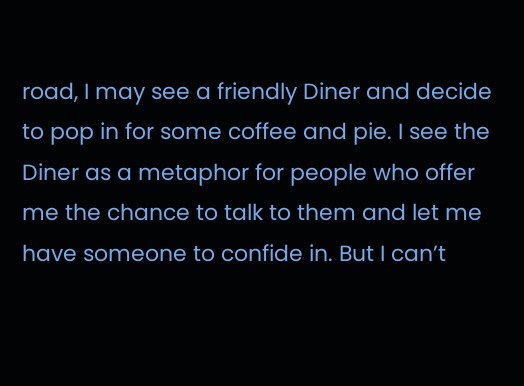road, I may see a friendly Diner and decide to pop in for some coffee and pie. I see the Diner as a metaphor for people who offer me the chance to talk to them and let me have someone to confide in. But I can’t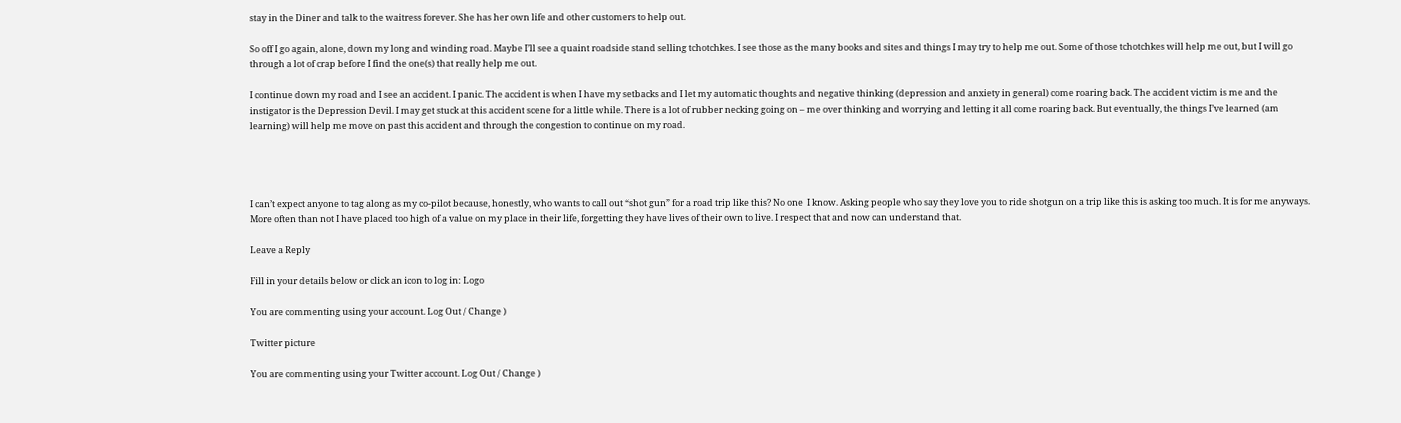stay in the Diner and talk to the waitress forever. She has her own life and other customers to help out.

So off I go again, alone, down my long and winding road. Maybe I’ll see a quaint roadside stand selling tchotchkes. I see those as the many books and sites and things I may try to help me out. Some of those tchotchkes will help me out, but I will go through a lot of crap before I find the one(s) that really help me out.

I continue down my road and I see an accident. I panic. The accident is when I have my setbacks and I let my automatic thoughts and negative thinking (depression and anxiety in general) come roaring back. The accident victim is me and the instigator is the Depression Devil. I may get stuck at this accident scene for a little while. There is a lot of rubber necking going on – me over thinking and worrying and letting it all come roaring back. But eventually, the things I’ve learned (am learning) will help me move on past this accident and through the congestion to continue on my road.




I can’t expect anyone to tag along as my co-pilot because, honestly, who wants to call out “shot gun” for a road trip like this? No one  I know. Asking people who say they love you to ride shotgun on a trip like this is asking too much. It is for me anyways.  More often than not I have placed too high of a value on my place in their life, forgetting they have lives of their own to live. I respect that and now can understand that.

Leave a Reply

Fill in your details below or click an icon to log in: Logo

You are commenting using your account. Log Out / Change )

Twitter picture

You are commenting using your Twitter account. Log Out / Change )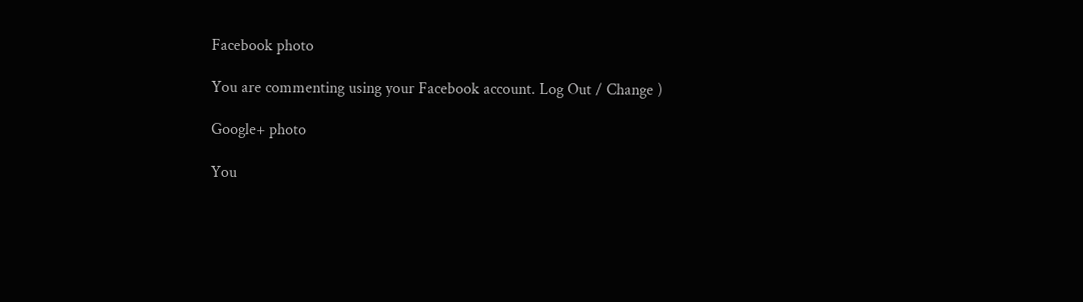Facebook photo

You are commenting using your Facebook account. Log Out / Change )

Google+ photo

You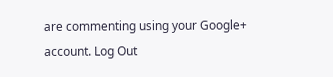are commenting using your Google+ account. Log Out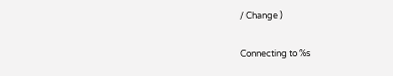/ Change )

Connecting to %s